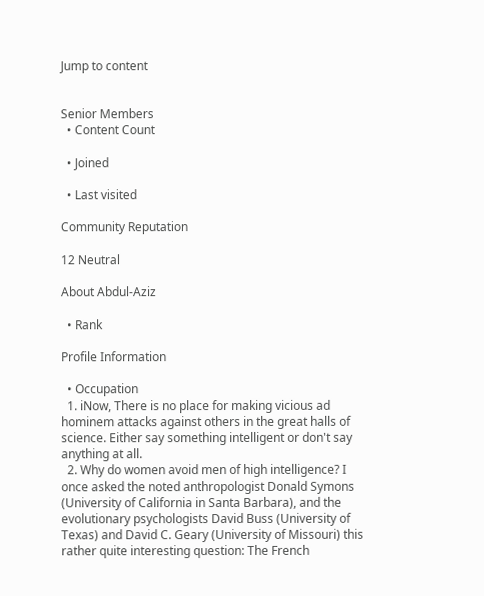Jump to content


Senior Members
  • Content Count

  • Joined

  • Last visited

Community Reputation

12 Neutral

About Abdul-Aziz

  • Rank

Profile Information

  • Occupation
  1. iNow, There is no place for making vicious ad hominem attacks against others in the great halls of science. Either say something intelligent or don't say anything at all.
  2. Why do women avoid men of high intelligence? I once asked the noted anthropologist Donald Symons (University of California in Santa Barbara), and the evolutionary psychologists David Buss (University of Texas) and David C. Geary (University of Missouri) this rather quite interesting question: The French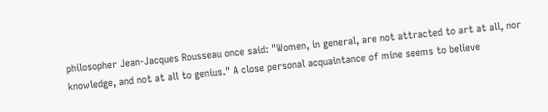philosopher Jean-Jacques Rousseau once said: "Women, in general, are not attracted to art at all, nor knowledge, and not at all to genius." A close personal acquaintance of mine seems to believe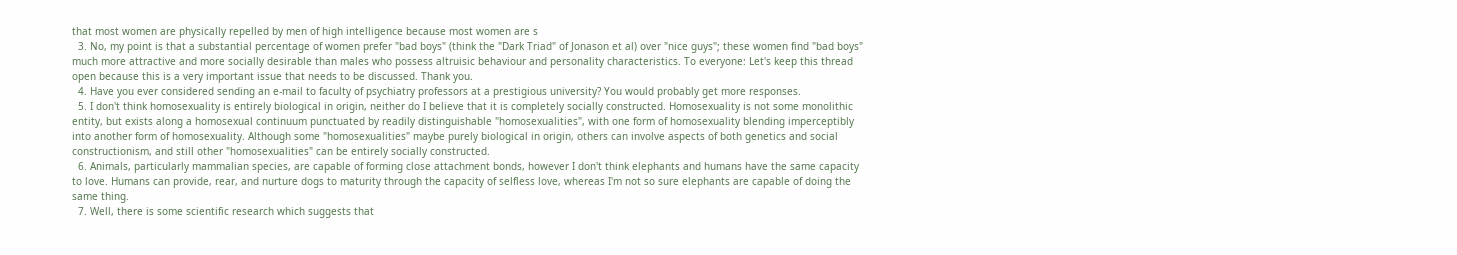that most women are physically repelled by men of high intelligence because most women are s
  3. No, my point is that a substantial percentage of women prefer "bad boys" (think the "Dark Triad" of Jonason et al) over "nice guys"; these women find "bad boys" much more attractive and more socially desirable than males who possess altruisic behaviour and personality characteristics. To everyone: Let's keep this thread open because this is a very important issue that needs to be discussed. Thank you.
  4. Have you ever considered sending an e-mail to faculty of psychiatry professors at a prestigious university? You would probably get more responses.
  5. I don't think homosexuality is entirely biological in origin, neither do I believe that it is completely socially constructed. Homosexuality is not some monolithic entity, but exists along a homosexual continuum punctuated by readily distinguishable "homosexualities", with one form of homosexuality blending imperceptibly into another form of homosexuality. Although some "homosexualities" maybe purely biological in origin, others can involve aspects of both genetics and social constructionism, and still other "homosexualities" can be entirely socially constructed.
  6. Animals, particularly mammalian species, are capable of forming close attachment bonds, however I don't think elephants and humans have the same capacity to love. Humans can provide, rear, and nurture dogs to maturity through the capacity of selfless love, whereas I'm not so sure elephants are capable of doing the same thing.
  7. Well, there is some scientific research which suggests that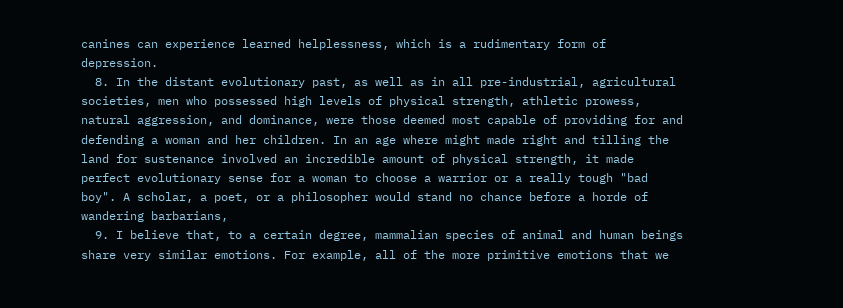canines can experience learned helplessness, which is a rudimentary form of depression.
  8. In the distant evolutionary past, as well as in all pre-industrial, agricultural societies, men who possessed high levels of physical strength, athletic prowess, natural aggression, and dominance, were those deemed most capable of providing for and defending a woman and her children. In an age where might made right and tilling the land for sustenance involved an incredible amount of physical strength, it made perfect evolutionary sense for a woman to choose a warrior or a really tough "bad boy". A scholar, a poet, or a philosopher would stand no chance before a horde of wandering barbarians,
  9. I believe that, to a certain degree, mammalian species of animal and human beings share very similar emotions. For example, all of the more primitive emotions that we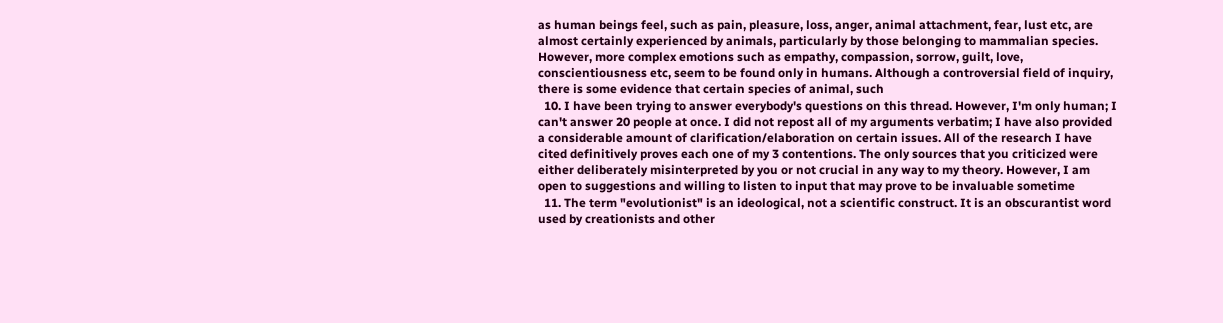as human beings feel, such as pain, pleasure, loss, anger, animal attachment, fear, lust etc, are almost certainly experienced by animals, particularly by those belonging to mammalian species. However, more complex emotions such as empathy, compassion, sorrow, guilt, love, conscientiousness etc, seem to be found only in humans. Although a controversial field of inquiry, there is some evidence that certain species of animal, such
  10. I have been trying to answer everybody's questions on this thread. However, I'm only human; I can't answer 20 people at once. I did not repost all of my arguments verbatim; I have also provided a considerable amount of clarification/elaboration on certain issues. All of the research I have cited definitively proves each one of my 3 contentions. The only sources that you criticized were either deliberately misinterpreted by you or not crucial in any way to my theory. However, I am open to suggestions and willing to listen to input that may prove to be invaluable sometime
  11. The term "evolutionist" is an ideological, not a scientific construct. It is an obscurantist word used by creationists and other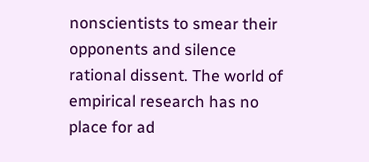nonscientists to smear their opponents and silence rational dissent. The world of empirical research has no place for ad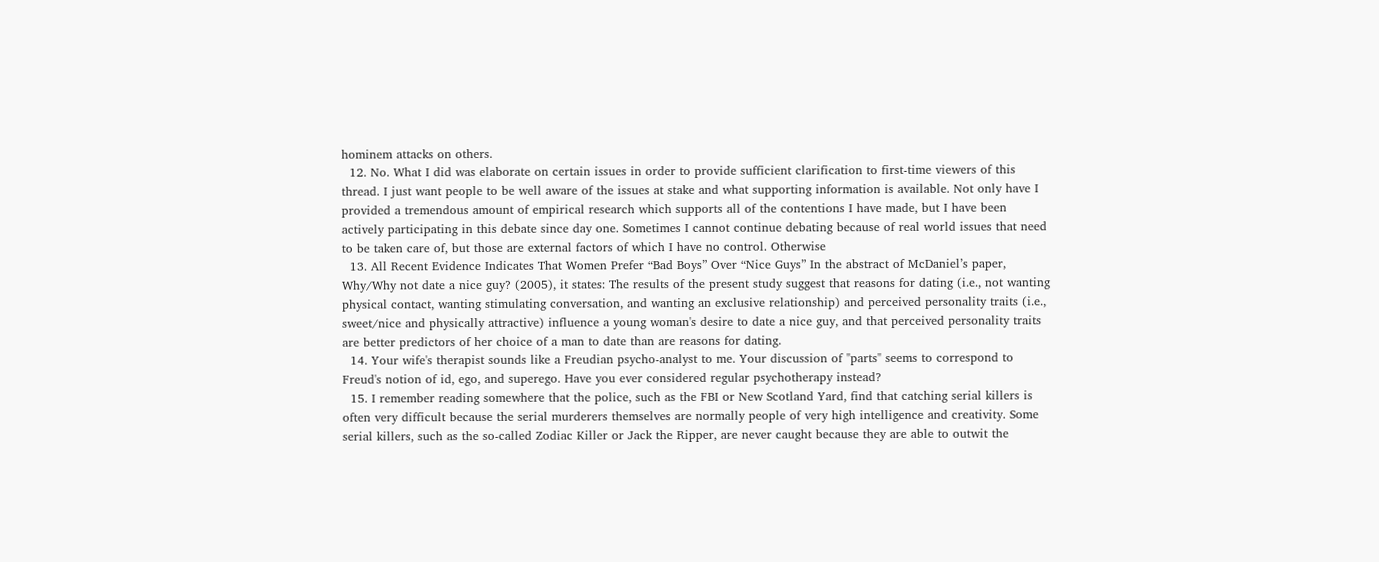hominem attacks on others.
  12. No. What I did was elaborate on certain issues in order to provide sufficient clarification to first-time viewers of this thread. I just want people to be well aware of the issues at stake and what supporting information is available. Not only have I provided a tremendous amount of empirical research which supports all of the contentions I have made, but I have been actively participating in this debate since day one. Sometimes I cannot continue debating because of real world issues that need to be taken care of, but those are external factors of which I have no control. Otherwise
  13. All Recent Evidence Indicates That Women Prefer “Bad Boys” Over “Nice Guys” In the abstract of McDaniel’s paper, Why/Why not date a nice guy? (2005), it states: The results of the present study suggest that reasons for dating (i.e., not wanting physical contact, wanting stimulating conversation, and wanting an exclusive relationship) and perceived personality traits (i.e., sweet/nice and physically attractive) influence a young woman's desire to date a nice guy, and that perceived personality traits are better predictors of her choice of a man to date than are reasons for dating.
  14. Your wife's therapist sounds like a Freudian psycho-analyst to me. Your discussion of "parts" seems to correspond to Freud's notion of id, ego, and superego. Have you ever considered regular psychotherapy instead?
  15. I remember reading somewhere that the police, such as the FBI or New Scotland Yard, find that catching serial killers is often very difficult because the serial murderers themselves are normally people of very high intelligence and creativity. Some serial killers, such as the so-called Zodiac Killer or Jack the Ripper, are never caught because they are able to outwit the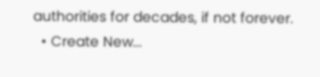authorities for decades, if not forever.
  • Create New...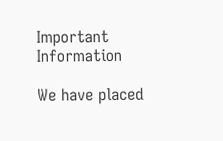Important Information

We have placed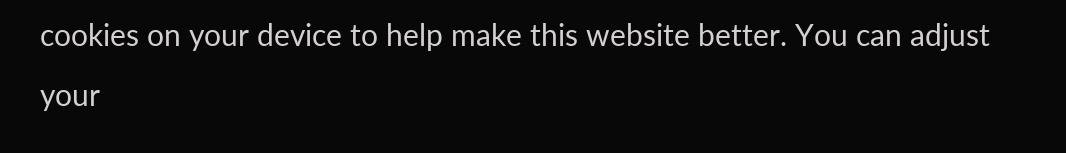cookies on your device to help make this website better. You can adjust your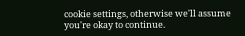cookie settings, otherwise we'll assume you're okay to continue.